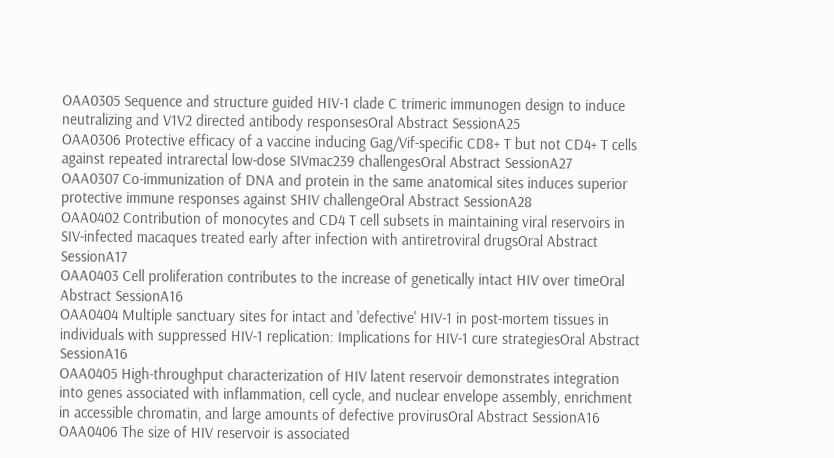OAA0305 Sequence and structure guided HIV-1 clade C trimeric immunogen design to induce neutralizing and V1V2 directed antibody responsesOral Abstract SessionA25
OAA0306 Protective efficacy of a vaccine inducing Gag/Vif-specific CD8+ T but not CD4+ T cells against repeated intrarectal low-dose SIVmac239 challengesOral Abstract SessionA27
OAA0307 Co-immunization of DNA and protein in the same anatomical sites induces superior protective immune responses against SHIV challengeOral Abstract SessionA28
OAA0402 Contribution of monocytes and CD4 T cell subsets in maintaining viral reservoirs in SIV-infected macaques treated early after infection with antiretroviral drugsOral Abstract SessionA17
OAA0403 Cell proliferation contributes to the increase of genetically intact HIV over timeOral Abstract SessionA16
OAA0404 Multiple sanctuary sites for intact and 'defective' HIV-1 in post-mortem tissues in individuals with suppressed HIV-1 replication: Implications for HIV-1 cure strategiesOral Abstract SessionA16
OAA0405 High-throughput characterization of HIV latent reservoir demonstrates integration into genes associated with inflammation, cell cycle, and nuclear envelope assembly, enrichment in accessible chromatin, and large amounts of defective provirusOral Abstract SessionA16
OAA0406 The size of HIV reservoir is associated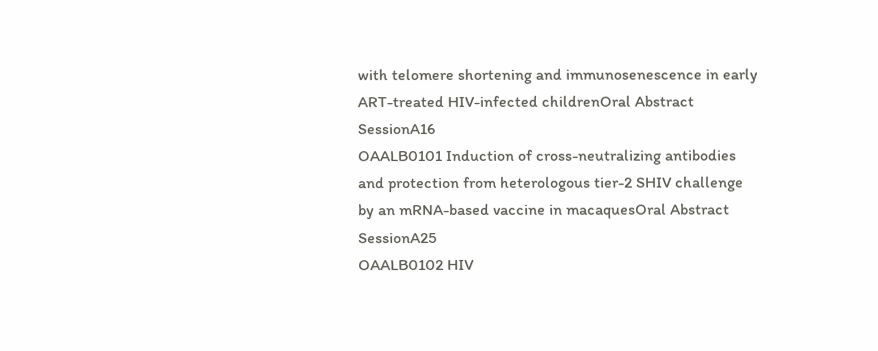with telomere shortening and immunosenescence in early ART-treated HIV-infected childrenOral Abstract SessionA16
OAALB0101 Induction of cross-neutralizing antibodies and protection from heterologous tier-2 SHIV challenge by an mRNA-based vaccine in macaquesOral Abstract SessionA25
OAALB0102 HIV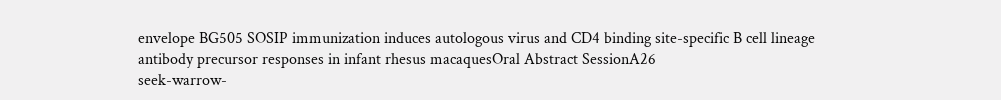envelope BG505 SOSIP immunization induces autologous virus and CD4 binding site-specific B cell lineage antibody precursor responses in infant rhesus macaquesOral Abstract SessionA26
seek-warrow-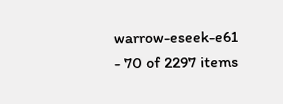warrow-eseek-e61 - 70 of 2297 items